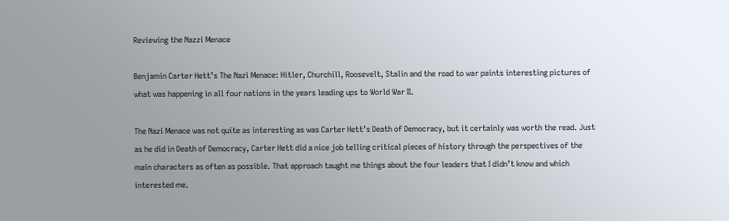Reviewing the Nazzi Menace

Benjamin Carter Hett’s The Nazi Menace: Hitler, Churchill, Roosevelt, Stalin and the road to war paints interesting pictures of what was happening in all four nations in the years leading ups to World War II.

The Nazi Menace was not quite as interesting as was Carter Hett’s Death of Democracy, but it certainly was worth the read. Just as he did in Death of Democracy, Carter Hett did a nice job telling critical pieces of history through the perspectives of the main characters as often as possible. That approach taught me things about the four leaders that I didn’t know and which interested me.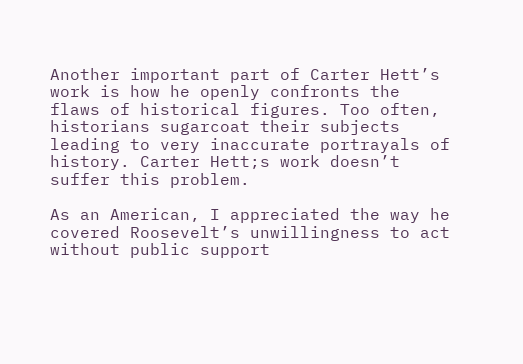Another important part of Carter Hett’s work is how he openly confronts the flaws of historical figures. Too often, historians sugarcoat their subjects leading to very inaccurate portrayals of history. Carter Hett;s work doesn’t suffer this problem.

As an American, I appreciated the way he covered Roosevelt’s unwillingness to act without public support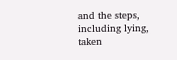and the steps, including lying, taken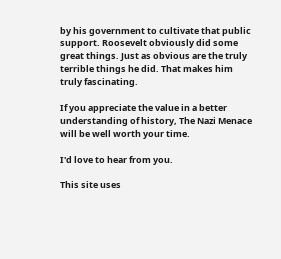by his government to cultivate that public support. Roosevelt obviously did some great things. Just as obvious are the truly terrible things he did. That makes him truly fascinating.

If you appreciate the value in a better understanding of history, The Nazi Menace will be well worth your time.

I'd love to hear from you.

This site uses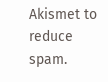Akismet to reduce spam.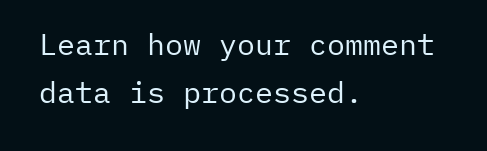Learn how your comment data is processed.